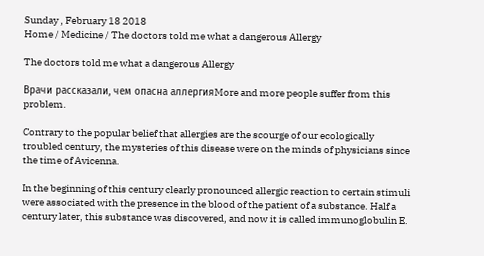Sunday , February 18 2018
Home / Medicine / The doctors told me what a dangerous Allergy

The doctors told me what a dangerous Allergy

Врачи рассказали, чем опасна аллергияMore and more people suffer from this problem.

Contrary to the popular belief that allergies are the scourge of our ecologically troubled century, the mysteries of this disease were on the minds of physicians since the time of Avicenna.

In the beginning of this century clearly pronounced allergic reaction to certain stimuli were associated with the presence in the blood of the patient of a substance. Half a century later, this substance was discovered, and now it is called immunoglobulin E.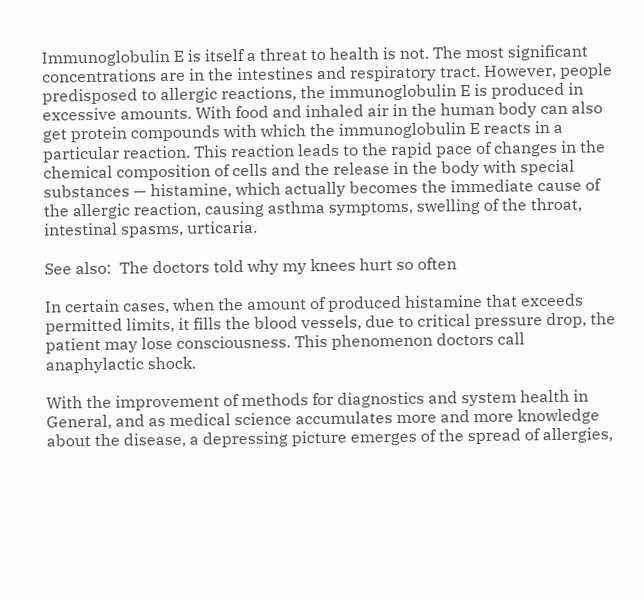Immunoglobulin E is itself a threat to health is not. The most significant concentrations are in the intestines and respiratory tract. However, people predisposed to allergic reactions, the immunoglobulin E is produced in excessive amounts. With food and inhaled air in the human body can also get protein compounds with which the immunoglobulin E reacts in a particular reaction. This reaction leads to the rapid pace of changes in the chemical composition of cells and the release in the body with special substances — histamine, which actually becomes the immediate cause of the allergic reaction, causing asthma symptoms, swelling of the throat, intestinal spasms, urticaria.

See also:  The doctors told why my knees hurt so often

In certain cases, when the amount of produced histamine that exceeds permitted limits, it fills the blood vessels, due to critical pressure drop, the patient may lose consciousness. This phenomenon doctors call anaphylactic shock.

With the improvement of methods for diagnostics and system health in General, and as medical science accumulates more and more knowledge about the disease, a depressing picture emerges of the spread of allergies,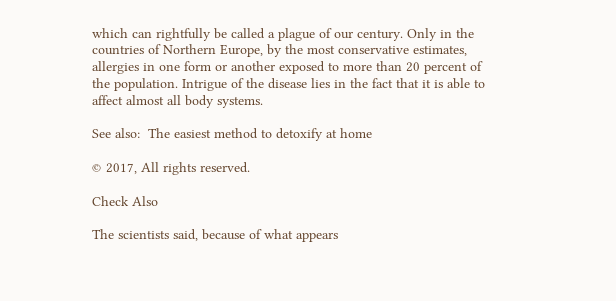which can rightfully be called a plague of our century. Only in the countries of Northern Europe, by the most conservative estimates, allergies in one form or another exposed to more than 20 percent of the population. Intrigue of the disease lies in the fact that it is able to affect almost all body systems.

See also:  The easiest method to detoxify at home

© 2017, All rights reserved.

Check Also

The scientists said, because of what appears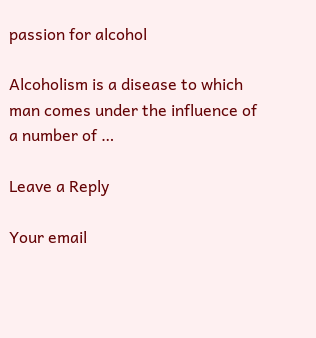passion for alcohol

Alcoholism is a disease to which man comes under the influence of a number of …

Leave a Reply

Your email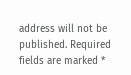address will not be published. Required fields are marked *